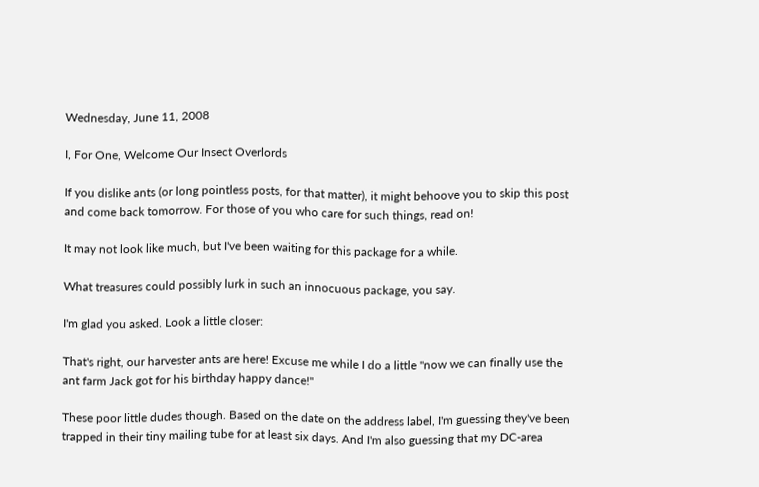Wednesday, June 11, 2008

I, For One, Welcome Our Insect Overlords

If you dislike ants (or long pointless posts, for that matter), it might behoove you to skip this post and come back tomorrow. For those of you who care for such things, read on!

It may not look like much, but I've been waiting for this package for a while.

What treasures could possibly lurk in such an innocuous package, you say.

I'm glad you asked. Look a little closer:

That's right, our harvester ants are here! Excuse me while I do a little "now we can finally use the ant farm Jack got for his birthday happy dance!"

These poor little dudes though. Based on the date on the address label, I'm guessing they've been trapped in their tiny mailing tube for at least six days. And I'm also guessing that my DC-area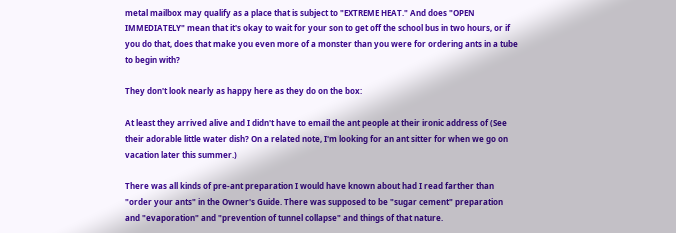metal mailbox may qualify as a place that is subject to "EXTREME HEAT." And does "OPEN IMMEDIATELY" mean that it's okay to wait for your son to get off the school bus in two hours, or if you do that, does that make you even more of a monster than you were for ordering ants in a tube to begin with?

They don't look nearly as happy here as they do on the box:

At least they arrived alive and I didn't have to email the ant people at their ironic address of (See their adorable little water dish? On a related note, I'm looking for an ant sitter for when we go on vacation later this summer.)

There was all kinds of pre-ant preparation I would have known about had I read farther than "order your ants" in the Owner's Guide. There was supposed to be "sugar cement" preparation and "evaporation" and "prevention of tunnel collapse" and things of that nature.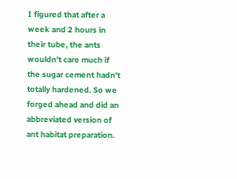I figured that after a week and 2 hours in their tube, the ants wouldn't care much if the sugar cement hadn't totally hardened. So we forged ahead and did an abbreviated version of ant habitat preparation.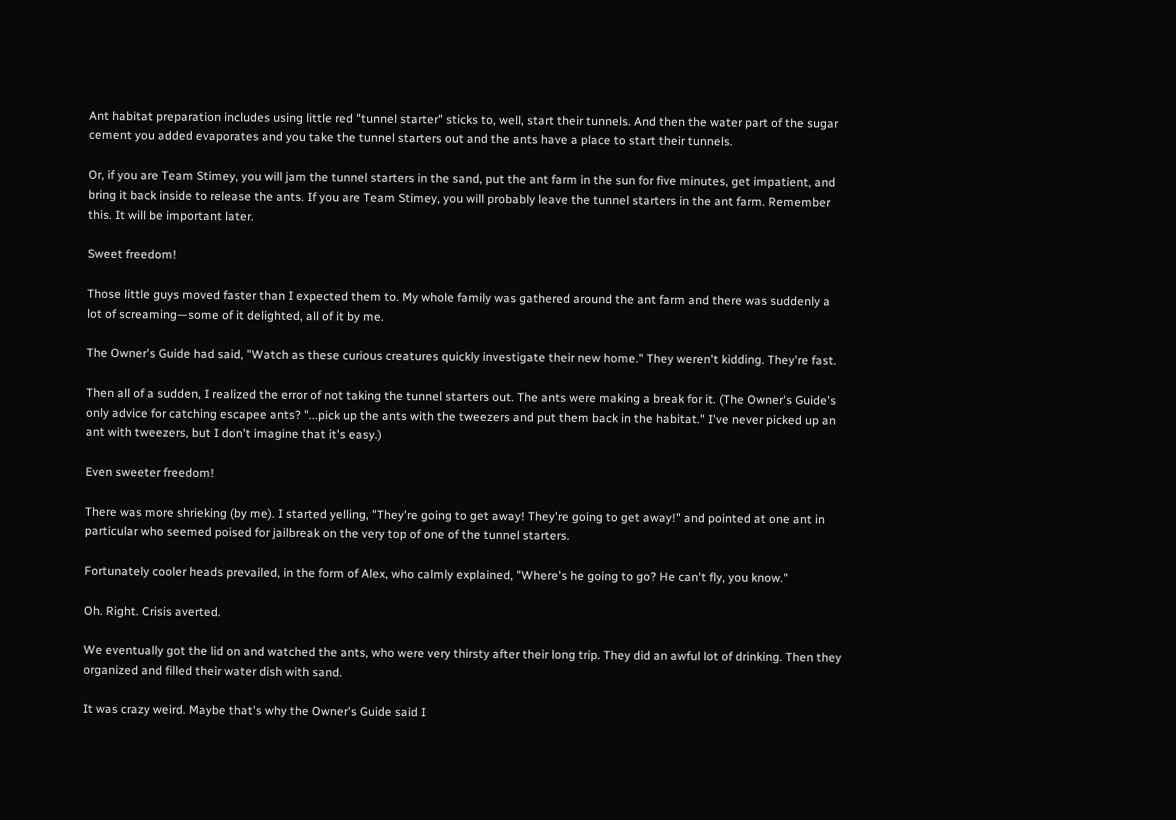Ant habitat preparation includes using little red "tunnel starter" sticks to, well, start their tunnels. And then the water part of the sugar cement you added evaporates and you take the tunnel starters out and the ants have a place to start their tunnels.

Or, if you are Team Stimey, you will jam the tunnel starters in the sand, put the ant farm in the sun for five minutes, get impatient, and bring it back inside to release the ants. If you are Team Stimey, you will probably leave the tunnel starters in the ant farm. Remember this. It will be important later.

Sweet freedom!

Those little guys moved faster than I expected them to. My whole family was gathered around the ant farm and there was suddenly a lot of screaming—some of it delighted, all of it by me.

The Owner's Guide had said, "Watch as these curious creatures quickly investigate their new home." They weren't kidding. They're fast.

Then all of a sudden, I realized the error of not taking the tunnel starters out. The ants were making a break for it. (The Owner's Guide's only advice for catching escapee ants? "...pick up the ants with the tweezers and put them back in the habitat." I've never picked up an ant with tweezers, but I don't imagine that it's easy.)

Even sweeter freedom!

There was more shrieking (by me). I started yelling, "They're going to get away! They're going to get away!" and pointed at one ant in particular who seemed poised for jailbreak on the very top of one of the tunnel starters.

Fortunately cooler heads prevailed, in the form of Alex, who calmly explained, "Where's he going to go? He can't fly, you know."

Oh. Right. Crisis averted.

We eventually got the lid on and watched the ants, who were very thirsty after their long trip. They did an awful lot of drinking. Then they organized and filled their water dish with sand.

It was crazy weird. Maybe that's why the Owner's Guide said I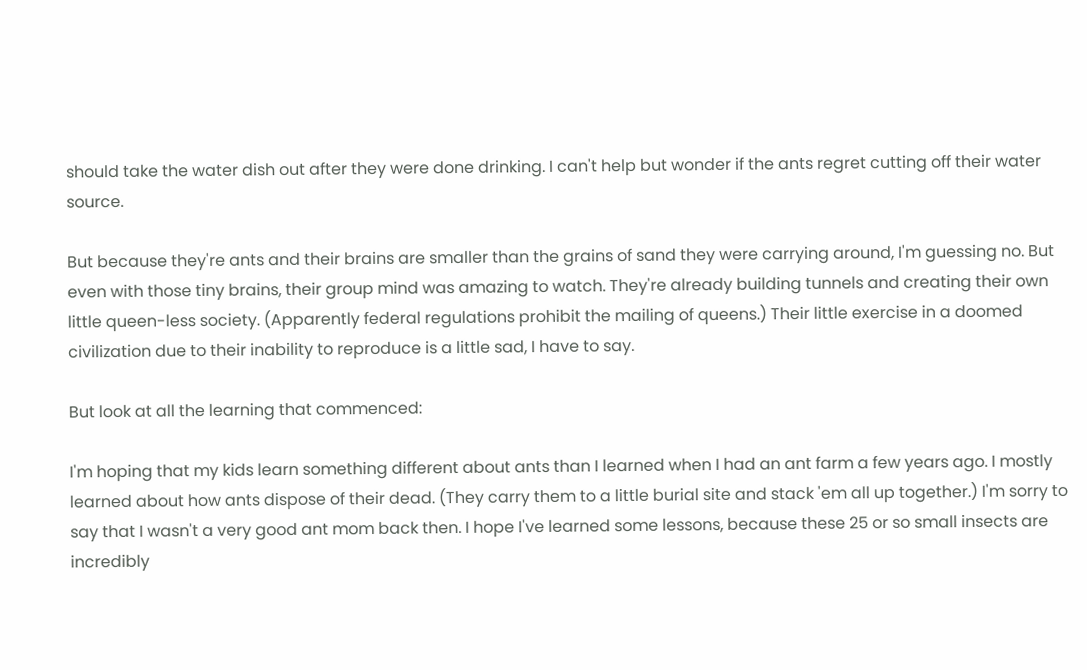should take the water dish out after they were done drinking. I can't help but wonder if the ants regret cutting off their water source.

But because they're ants and their brains are smaller than the grains of sand they were carrying around, I'm guessing no. But even with those tiny brains, their group mind was amazing to watch. They're already building tunnels and creating their own little queen-less society. (Apparently federal regulations prohibit the mailing of queens.) Their little exercise in a doomed civilization due to their inability to reproduce is a little sad, I have to say.

But look at all the learning that commenced:

I'm hoping that my kids learn something different about ants than I learned when I had an ant farm a few years ago. I mostly learned about how ants dispose of their dead. (They carry them to a little burial site and stack 'em all up together.) I'm sorry to say that I wasn't a very good ant mom back then. I hope I've learned some lessons, because these 25 or so small insects are incredibly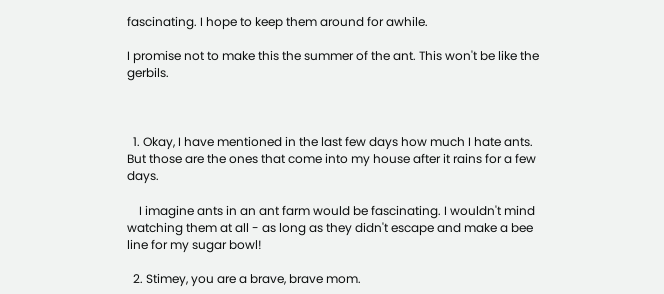fascinating. I hope to keep them around for awhile.

I promise not to make this the summer of the ant. This won't be like the gerbils.



  1. Okay, I have mentioned in the last few days how much I hate ants. But those are the ones that come into my house after it rains for a few days.

    I imagine ants in an ant farm would be fascinating. I wouldn't mind watching them at all - as long as they didn't escape and make a bee line for my sugar bowl!

  2. Stimey, you are a brave, brave mom.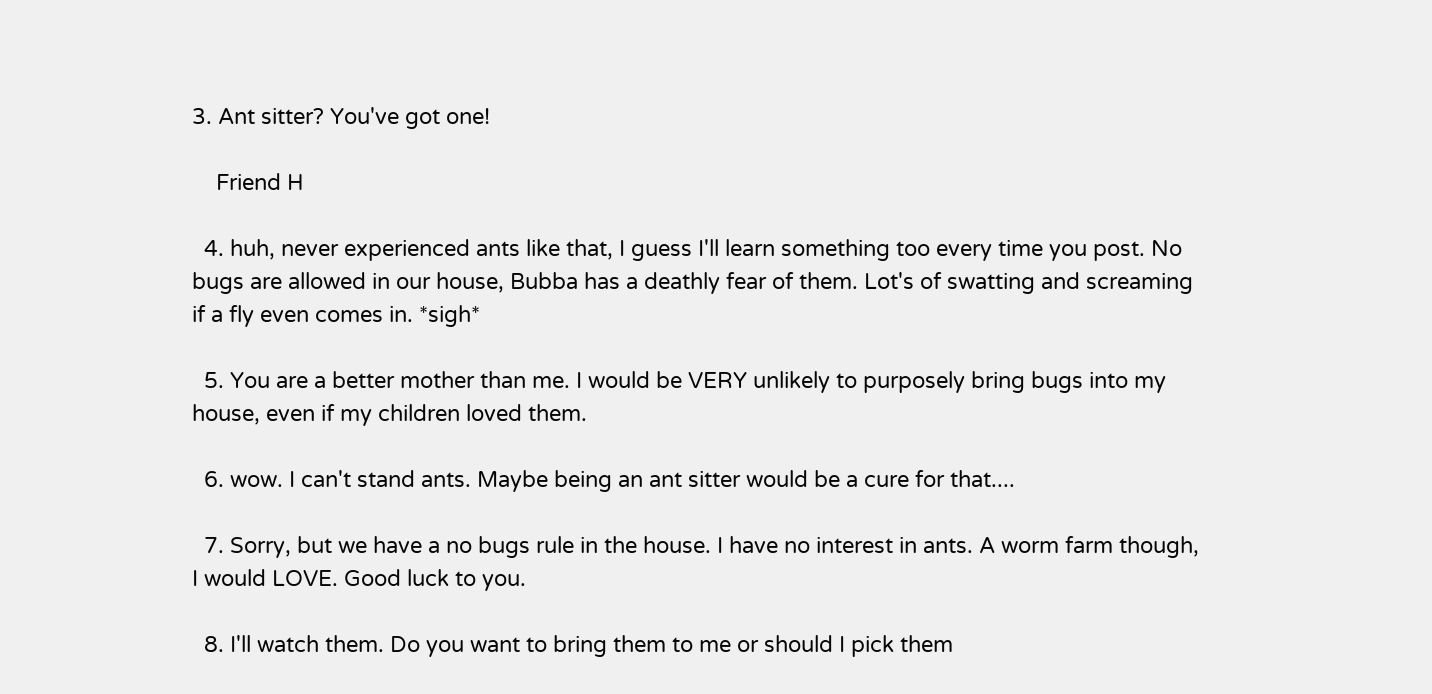3. Ant sitter? You've got one!

    Friend H

  4. huh, never experienced ants like that, I guess I'll learn something too every time you post. No bugs are allowed in our house, Bubba has a deathly fear of them. Lot's of swatting and screaming if a fly even comes in. *sigh*

  5. You are a better mother than me. I would be VERY unlikely to purposely bring bugs into my house, even if my children loved them.

  6. wow. I can't stand ants. Maybe being an ant sitter would be a cure for that....

  7. Sorry, but we have a no bugs rule in the house. I have no interest in ants. A worm farm though, I would LOVE. Good luck to you.

  8. I'll watch them. Do you want to bring them to me or should I pick them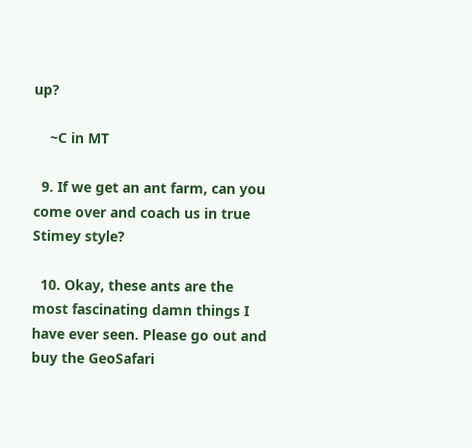up?

    ~C in MT

  9. If we get an ant farm, can you come over and coach us in true Stimey style?

  10. Okay, these ants are the most fascinating damn things I have ever seen. Please go out and buy the GeoSafari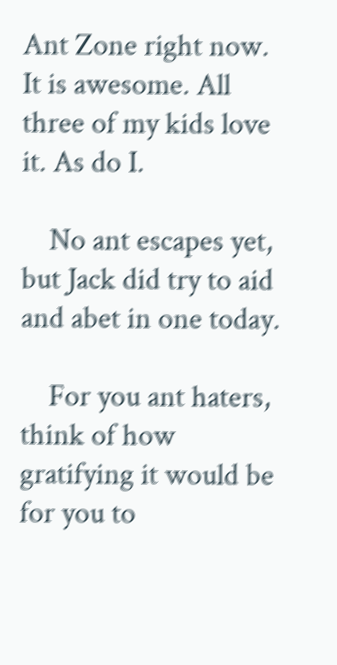Ant Zone right now. It is awesome. All three of my kids love it. As do I.

    No ant escapes yet, but Jack did try to aid and abet in one today.

    For you ant haters, think of how gratifying it would be for you to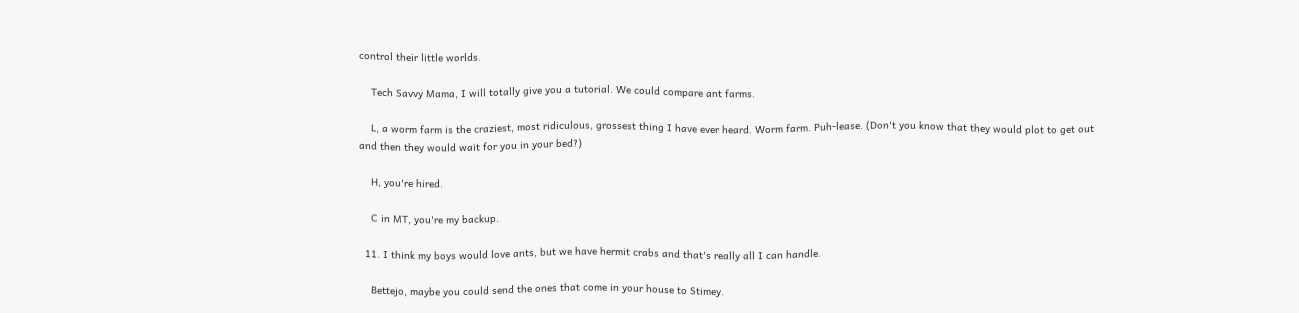control their little worlds.

    Tech Savvy Mama, I will totally give you a tutorial. We could compare ant farms.

    L, a worm farm is the craziest, most ridiculous, grossest thing I have ever heard. Worm farm. Puh-lease. (Don't you know that they would plot to get out and then they would wait for you in your bed?)

    H, you're hired.

    C in MT, you're my backup.

  11. I think my boys would love ants, but we have hermit crabs and that's really all I can handle.

    Bettejo, maybe you could send the ones that come in your house to Stimey.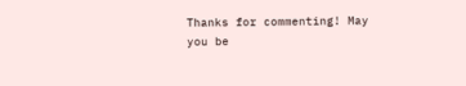Thanks for commenting! May you be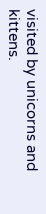visited by unicorns and kittens.